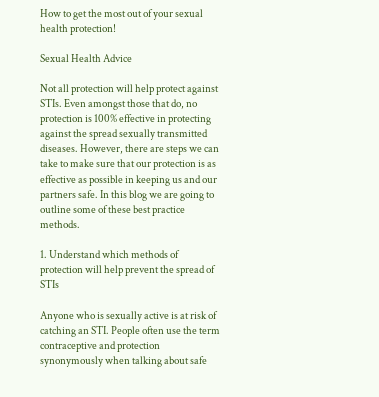How to get the most out of your sexual health protection!

Sexual Health Advice

Not all protection will help protect against STIs. Even amongst those that do, no protection is 100% effective in protecting against the spread sexually transmitted diseases. However, there are steps we can take to make sure that our protection is as effective as possible in keeping us and our partners safe. In this blog we are going to outline some of these best practice methods.

1. Understand which methods of protection will help prevent the spread of STIs

Anyone who is sexually active is at risk of catching an STI. People often use the term contraceptive and protection synonymously when talking about safe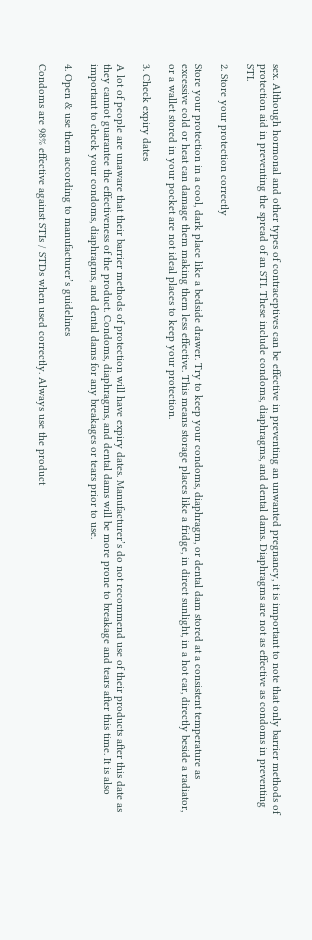sex. Although hormonal and other types of contraceptives can be effective in preventing an unwanted pregnancy, it is important to note that only barrier methods of protection aid in preventing the spread of an STI. These include condoms, diaphragms, and dental dams. Diaphragms are not as effective as condoms in preventing STI.

2. Store your protection correctly

Store your protection in a cool, dark place like a bedside drawer. Try to keep your condoms, diaphragm, or dental dam stored at a consistent temperature as excessive cold or heat can damage them making them less effective. This means storage places like a fridge, in direct sunlight, in a hot car, directly beside a radiator, or a wallet stored in your pocket are not ideal places to keep your protection.

3. Check expiry dates

A lot of people are unaware that their barrier methods of protection will have expiry dates. Manufacturer’s do not recommend use of their products after this date as they cannot guarantee the effectiveness of the product. Condoms, diaphragms, and dental dams will be more prone to breakage and tears after this time. It is also important to check your condoms, diaphragms, and dental dams for any breakages or tears prior to use.

4. Open & use them according to manufacturer’s guidelines

Condoms are 98% effective against STIs / STDs when used correctly. Always use the product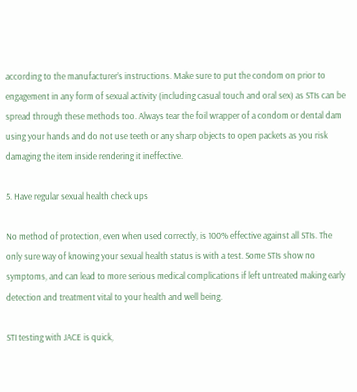according to the manufacturer’s instructions. Make sure to put the condom on prior to engagement in any form of sexual activity (including casual touch and oral sex) as STIs can be spread through these methods too. Always tear the foil wrapper of a condom or dental dam using your hands and do not use teeth or any sharp objects to open packets as you risk damaging the item inside rendering it ineffective.

5. Have regular sexual health check ups

No method of protection, even when used correctly, is 100% effective against all STIs. The only sure way of knowing your sexual health status is with a test. Some STIs show no symptoms, and can lead to more serious medical complications if left untreated making early detection and treatment vital to your health and well being.

STI testing with JACE is quick,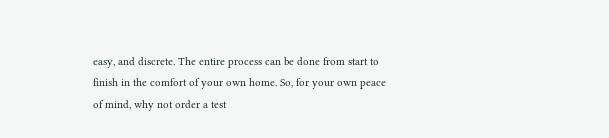easy, and discrete. The entire process can be done from start to finish in the comfort of your own home. So, for your own peace of mind, why not order a test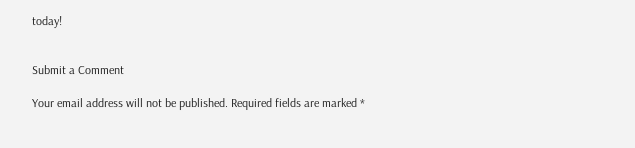today!


Submit a Comment

Your email address will not be published. Required fields are marked *